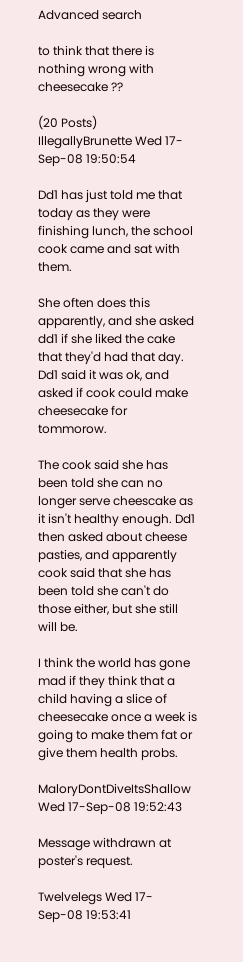Advanced search

to think that there is nothing wrong with cheesecake ??

(20 Posts)
IllegallyBrunette Wed 17-Sep-08 19:50:54

Dd1 has just told me that today as they were finishing lunch, the school cook came and sat with them.

She often does this apparently, and she asked dd1 if she liked the cake that they'd had that day. Dd1 said it was ok, and asked if cook could make cheesecake for tommorow.

The cook said she has been told she can no longer serve cheescake as it isn't healthy enough. Dd1 then asked about cheese pasties, and apparently cook said that she has been told she can't do those either, but she still will be.

I think the world has gone mad if they think that a child having a slice of cheesecake once a week is going to make them fat or give them health probs.

MaloryDontDiveItsShallow Wed 17-Sep-08 19:52:43

Message withdrawn at poster's request.

Twelvelegs Wed 17-Sep-08 19:53:41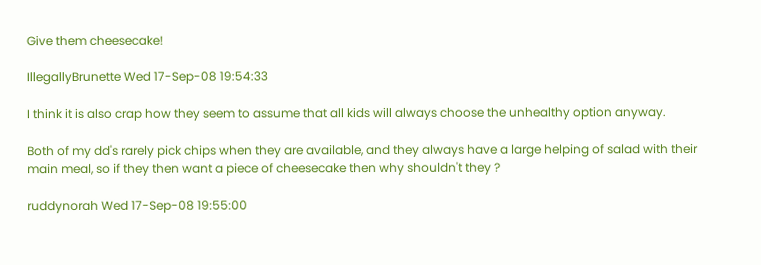Give them cheesecake!

IllegallyBrunette Wed 17-Sep-08 19:54:33

I think it is also crap how they seem to assume that all kids will always choose the unhealthy option anyway.

Both of my dd's rarely pick chips when they are available, and they always have a large helping of salad with their main meal, so if they then want a piece of cheesecake then why shouldn't they ?

ruddynorah Wed 17-Sep-08 19:55:00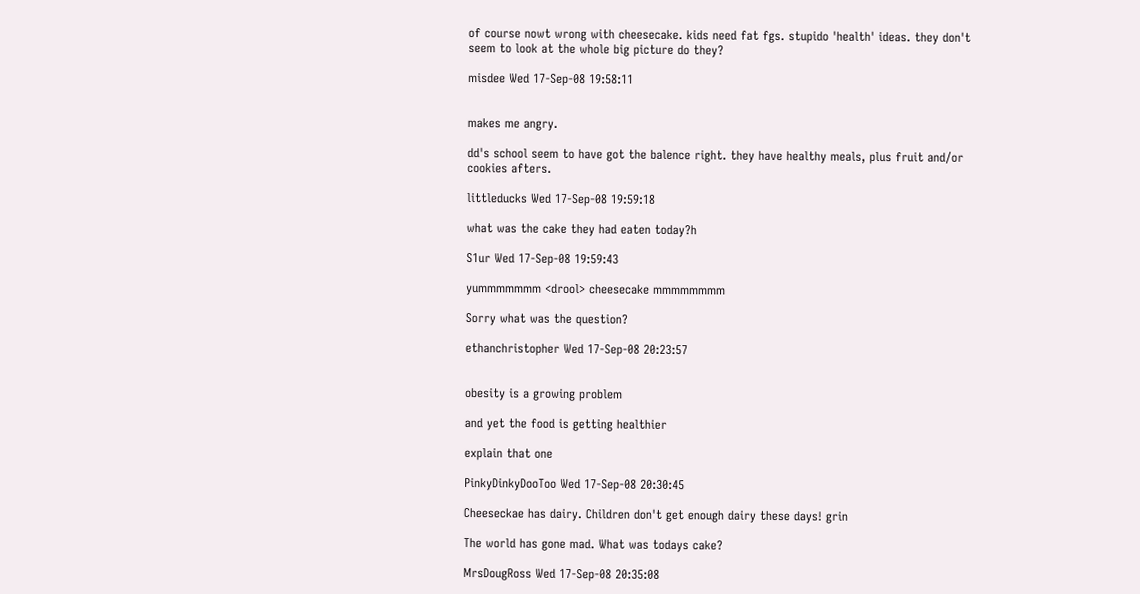of course nowt wrong with cheesecake. kids need fat fgs. stupido 'health' ideas. they don't seem to look at the whole big picture do they?

misdee Wed 17-Sep-08 19:58:11


makes me angry.

dd's school seem to have got the balence right. they have healthy meals, plus fruit and/or cookies afters.

littleducks Wed 17-Sep-08 19:59:18

what was the cake they had eaten today?h

S1ur Wed 17-Sep-08 19:59:43

yummmmmmm <drool> cheesecake mmmmmmmm

Sorry what was the question?

ethanchristopher Wed 17-Sep-08 20:23:57


obesity is a growing problem

and yet the food is getting healthier

explain that one

PinkyDinkyDooToo Wed 17-Sep-08 20:30:45

Cheeseckae has dairy. Children don't get enough dairy these days! grin

The world has gone mad. What was todays cake?

MrsDougRoss Wed 17-Sep-08 20:35:08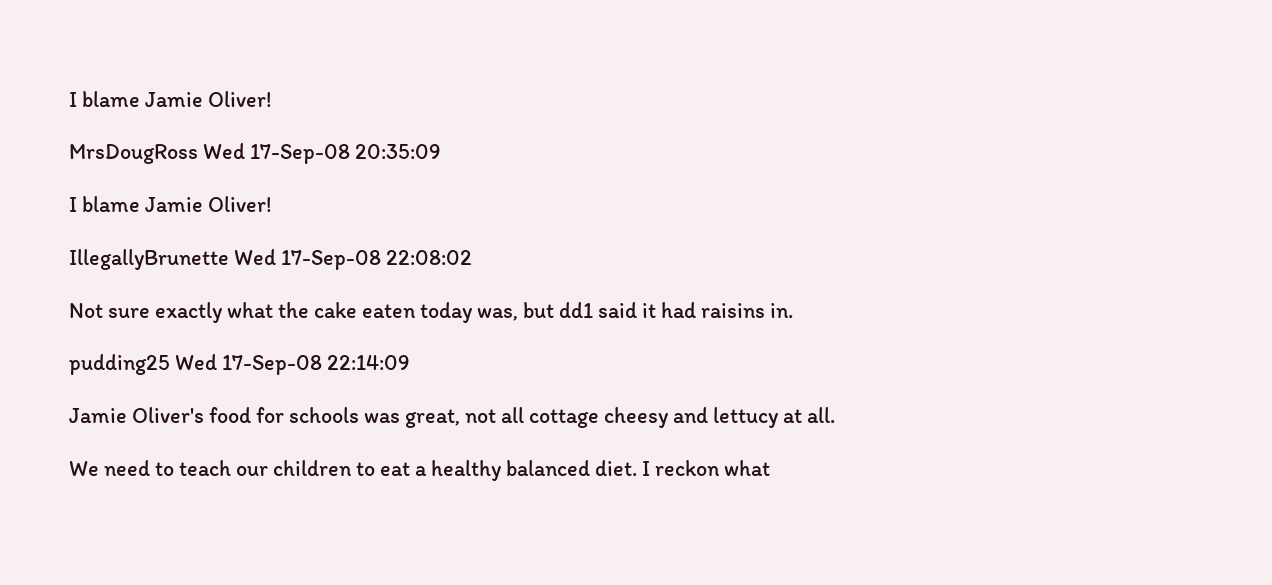I blame Jamie Oliver!

MrsDougRoss Wed 17-Sep-08 20:35:09

I blame Jamie Oliver!

IllegallyBrunette Wed 17-Sep-08 22:08:02

Not sure exactly what the cake eaten today was, but dd1 said it had raisins in.

pudding25 Wed 17-Sep-08 22:14:09

Jamie Oliver's food for schools was great, not all cottage cheesy and lettucy at all.

We need to teach our children to eat a healthy balanced diet. I reckon what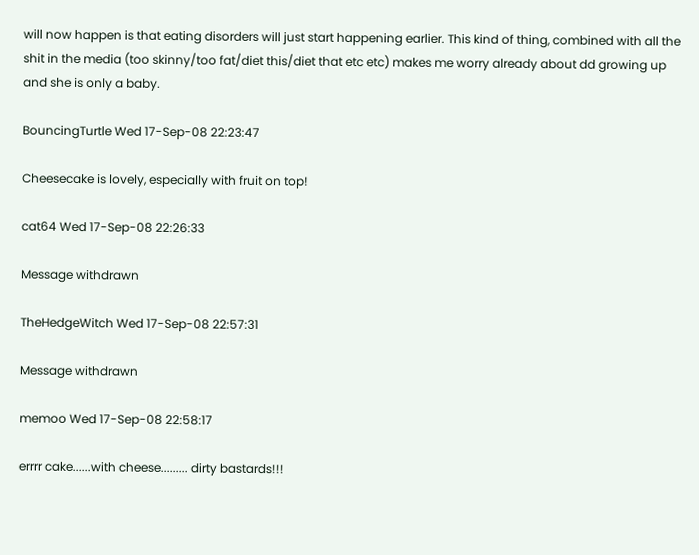will now happen is that eating disorders will just start happening earlier. This kind of thing, combined with all the shit in the media (too skinny/too fat/diet this/diet that etc etc) makes me worry already about dd growing up and she is only a baby.

BouncingTurtle Wed 17-Sep-08 22:23:47

Cheesecake is lovely, especially with fruit on top!

cat64 Wed 17-Sep-08 22:26:33

Message withdrawn

TheHedgeWitch Wed 17-Sep-08 22:57:31

Message withdrawn

memoo Wed 17-Sep-08 22:58:17

errrr cake......with cheese......... dirty bastards!!!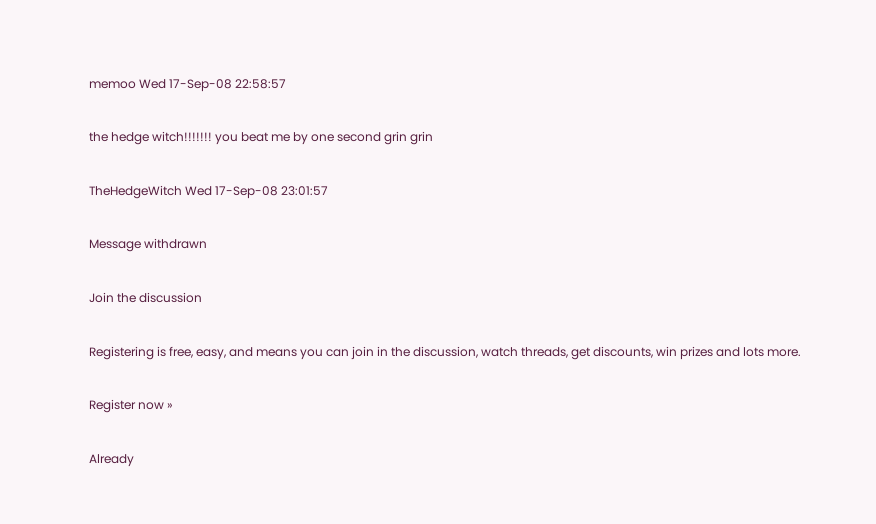memoo Wed 17-Sep-08 22:58:57

the hedge witch!!!!!!! you beat me by one second grin grin

TheHedgeWitch Wed 17-Sep-08 23:01:57

Message withdrawn

Join the discussion

Registering is free, easy, and means you can join in the discussion, watch threads, get discounts, win prizes and lots more.

Register now »

Already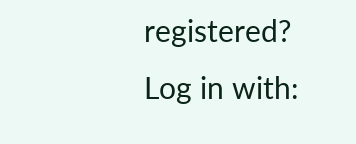registered? Log in with: